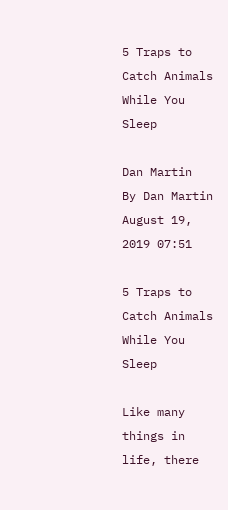5 Traps to Catch Animals While You Sleep

Dan Martin
By Dan Martin August 19, 2019 07:51

5 Traps to Catch Animals While You Sleep

Like many things in life, there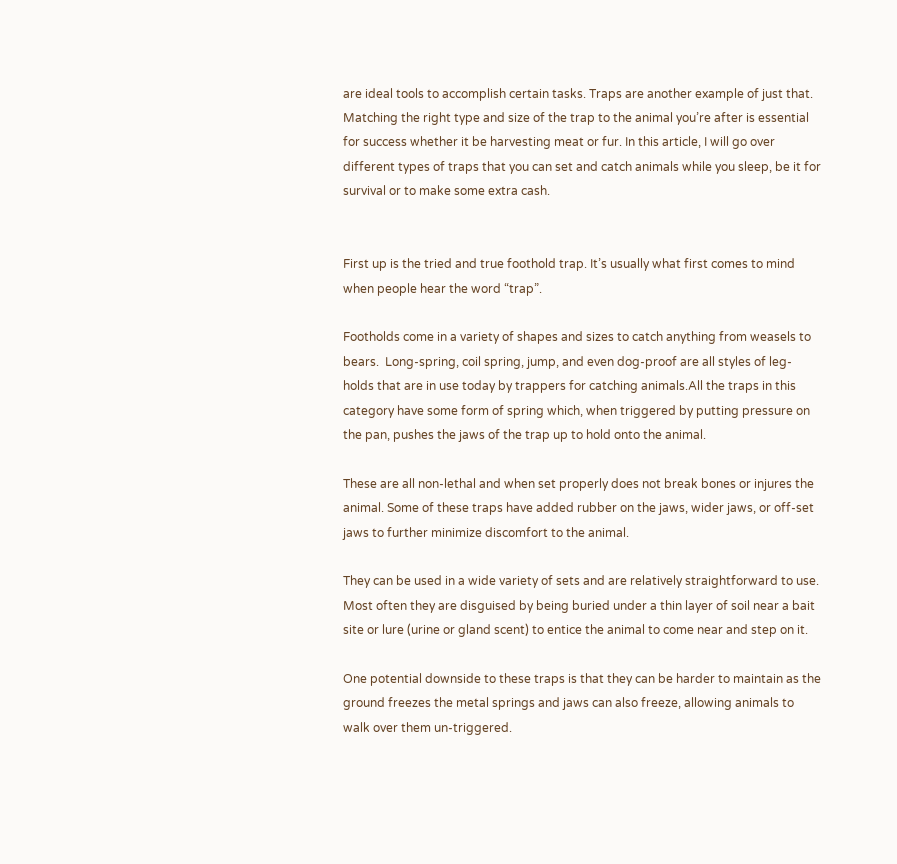are ideal tools to accomplish certain tasks. Traps are another example of just that. Matching the right type and size of the trap to the animal you’re after is essential for success whether it be harvesting meat or fur. In this article, I will go over different types of traps that you can set and catch animals while you sleep, be it for survival or to make some extra cash.


First up is the tried and true foothold trap. It’s usually what first comes to mind when people hear the word “trap”.

Footholds come in a variety of shapes and sizes to catch anything from weasels to bears.  Long-spring, coil spring, jump, and even dog-proof are all styles of leg-holds that are in use today by trappers for catching animals.All the traps in this category have some form of spring which, when triggered by putting pressure on the pan, pushes the jaws of the trap up to hold onto the animal.

These are all non-lethal and when set properly does not break bones or injures the animal. Some of these traps have added rubber on the jaws, wider jaws, or off-set jaws to further minimize discomfort to the animal.

They can be used in a wide variety of sets and are relatively straightforward to use. Most often they are disguised by being buried under a thin layer of soil near a bait site or lure (urine or gland scent) to entice the animal to come near and step on it.

One potential downside to these traps is that they can be harder to maintain as the ground freezes the metal springs and jaws can also freeze, allowing animals to walk over them un-triggered.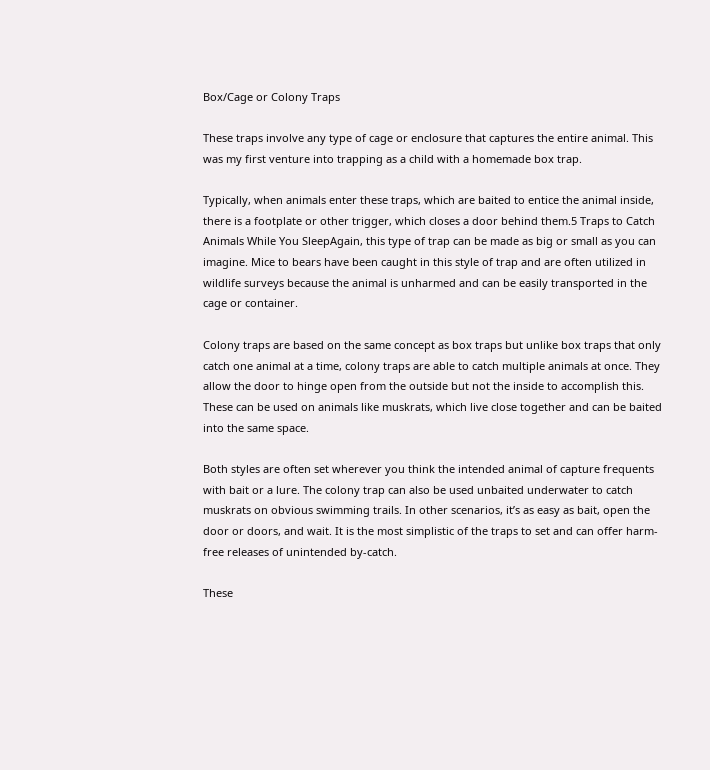Box/Cage or Colony Traps

These traps involve any type of cage or enclosure that captures the entire animal. This was my first venture into trapping as a child with a homemade box trap.

Typically, when animals enter these traps, which are baited to entice the animal inside, there is a footplate or other trigger, which closes a door behind them.5 Traps to Catch Animals While You SleepAgain, this type of trap can be made as big or small as you can imagine. Mice to bears have been caught in this style of trap and are often utilized in wildlife surveys because the animal is unharmed and can be easily transported in the cage or container.

Colony traps are based on the same concept as box traps but unlike box traps that only catch one animal at a time, colony traps are able to catch multiple animals at once. They allow the door to hinge open from the outside but not the inside to accomplish this. These can be used on animals like muskrats, which live close together and can be baited into the same space.

Both styles are often set wherever you think the intended animal of capture frequents with bait or a lure. The colony trap can also be used unbaited underwater to catch muskrats on obvious swimming trails. In other scenarios, it’s as easy as bait, open the door or doors, and wait. It is the most simplistic of the traps to set and can offer harm-free releases of unintended by-catch.

These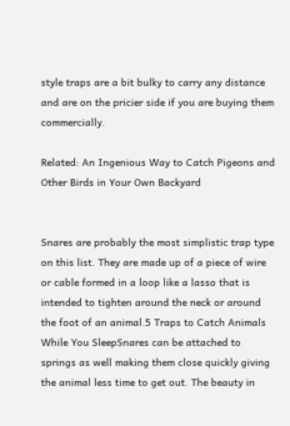style traps are a bit bulky to carry any distance and are on the pricier side if you are buying them commercially.

Related: An Ingenious Way to Catch Pigeons and Other Birds in Your Own Backyard


Snares are probably the most simplistic trap type on this list. They are made up of a piece of wire or cable formed in a loop like a lasso that is intended to tighten around the neck or around the foot of an animal.5 Traps to Catch Animals While You SleepSnares can be attached to springs as well making them close quickly giving the animal less time to get out. The beauty in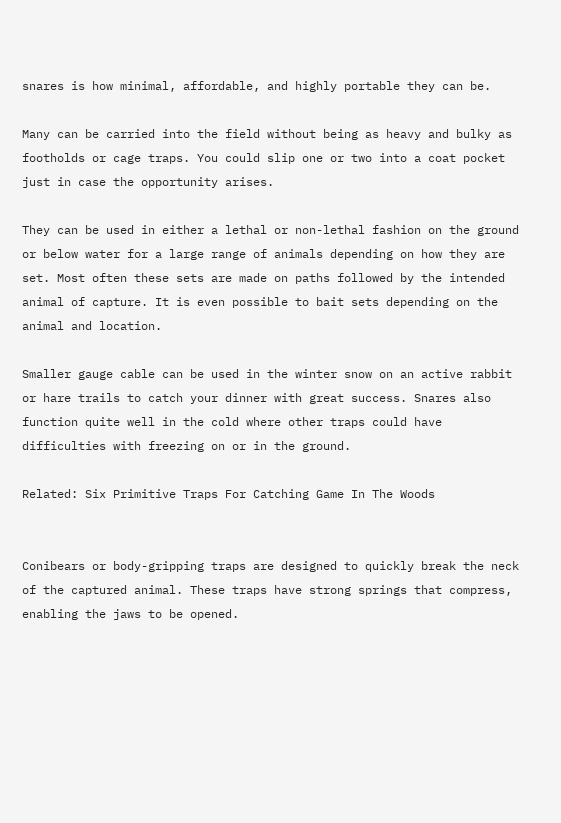snares is how minimal, affordable, and highly portable they can be.

Many can be carried into the field without being as heavy and bulky as footholds or cage traps. You could slip one or two into a coat pocket just in case the opportunity arises.

They can be used in either a lethal or non-lethal fashion on the ground or below water for a large range of animals depending on how they are set. Most often these sets are made on paths followed by the intended animal of capture. It is even possible to bait sets depending on the animal and location.

Smaller gauge cable can be used in the winter snow on an active rabbit or hare trails to catch your dinner with great success. Snares also function quite well in the cold where other traps could have difficulties with freezing on or in the ground.

Related: Six Primitive Traps For Catching Game In The Woods


Conibears or body-gripping traps are designed to quickly break the neck of the captured animal. These traps have strong springs that compress, enabling the jaws to be opened.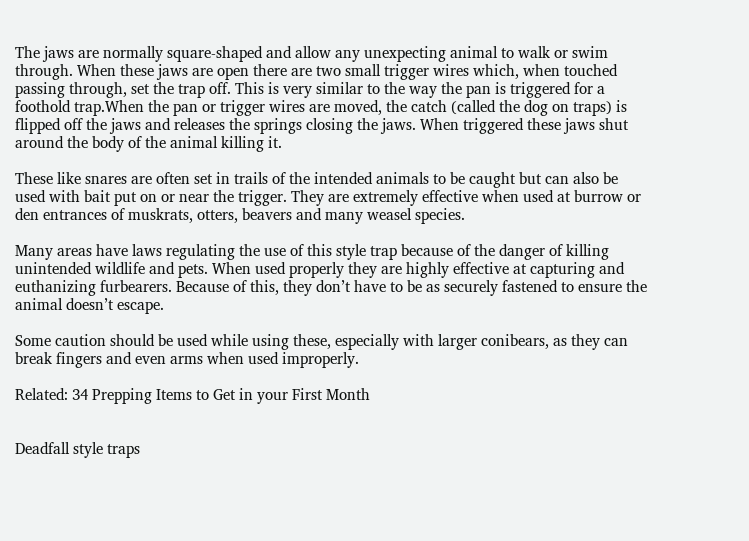The jaws are normally square-shaped and allow any unexpecting animal to walk or swim through. When these jaws are open there are two small trigger wires which, when touched passing through, set the trap off. This is very similar to the way the pan is triggered for a foothold trap.When the pan or trigger wires are moved, the catch (called the dog on traps) is flipped off the jaws and releases the springs closing the jaws. When triggered these jaws shut around the body of the animal killing it.

These like snares are often set in trails of the intended animals to be caught but can also be used with bait put on or near the trigger. They are extremely effective when used at burrow or den entrances of muskrats, otters, beavers and many weasel species.

Many areas have laws regulating the use of this style trap because of the danger of killing unintended wildlife and pets. When used properly they are highly effective at capturing and euthanizing furbearers. Because of this, they don’t have to be as securely fastened to ensure the animal doesn’t escape.

Some caution should be used while using these, especially with larger conibears, as they can break fingers and even arms when used improperly.

Related: 34 Prepping Items to Get in your First Month


Deadfall style traps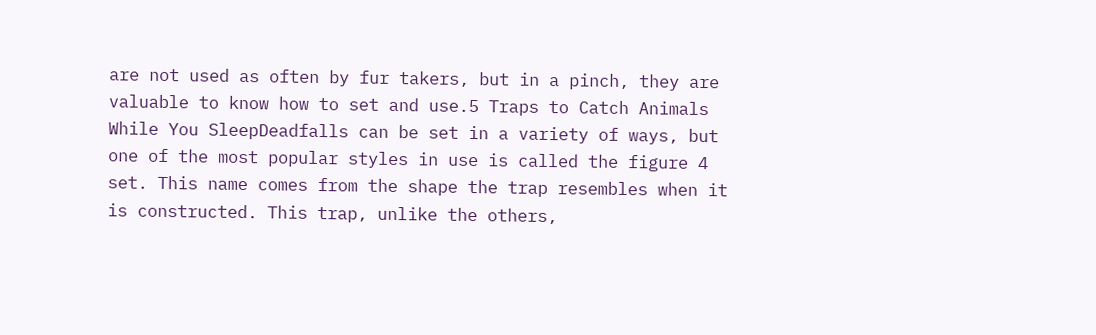are not used as often by fur takers, but in a pinch, they are valuable to know how to set and use.5 Traps to Catch Animals While You SleepDeadfalls can be set in a variety of ways, but one of the most popular styles in use is called the figure 4 set. This name comes from the shape the trap resembles when it is constructed. This trap, unlike the others,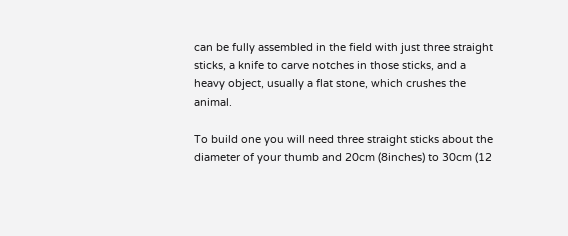can be fully assembled in the field with just three straight sticks, a knife to carve notches in those sticks, and a heavy object, usually a flat stone, which crushes the animal.

To build one you will need three straight sticks about the diameter of your thumb and 20cm (8inches) to 30cm (12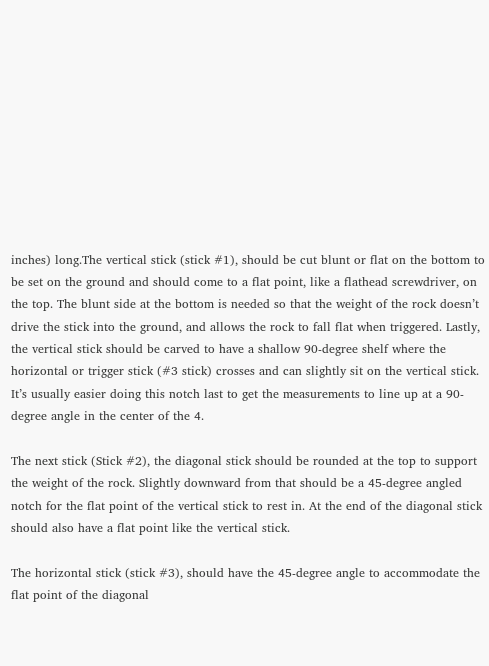inches) long.The vertical stick (stick #1), should be cut blunt or flat on the bottom to be set on the ground and should come to a flat point, like a flathead screwdriver, on the top. The blunt side at the bottom is needed so that the weight of the rock doesn’t drive the stick into the ground, and allows the rock to fall flat when triggered. Lastly, the vertical stick should be carved to have a shallow 90-degree shelf where the horizontal or trigger stick (#3 stick) crosses and can slightly sit on the vertical stick. It’s usually easier doing this notch last to get the measurements to line up at a 90-degree angle in the center of the 4.

The next stick (Stick #2), the diagonal stick should be rounded at the top to support the weight of the rock. Slightly downward from that should be a 45-degree angled notch for the flat point of the vertical stick to rest in. At the end of the diagonal stick should also have a flat point like the vertical stick.

The horizontal stick (stick #3), should have the 45-degree angle to accommodate the flat point of the diagonal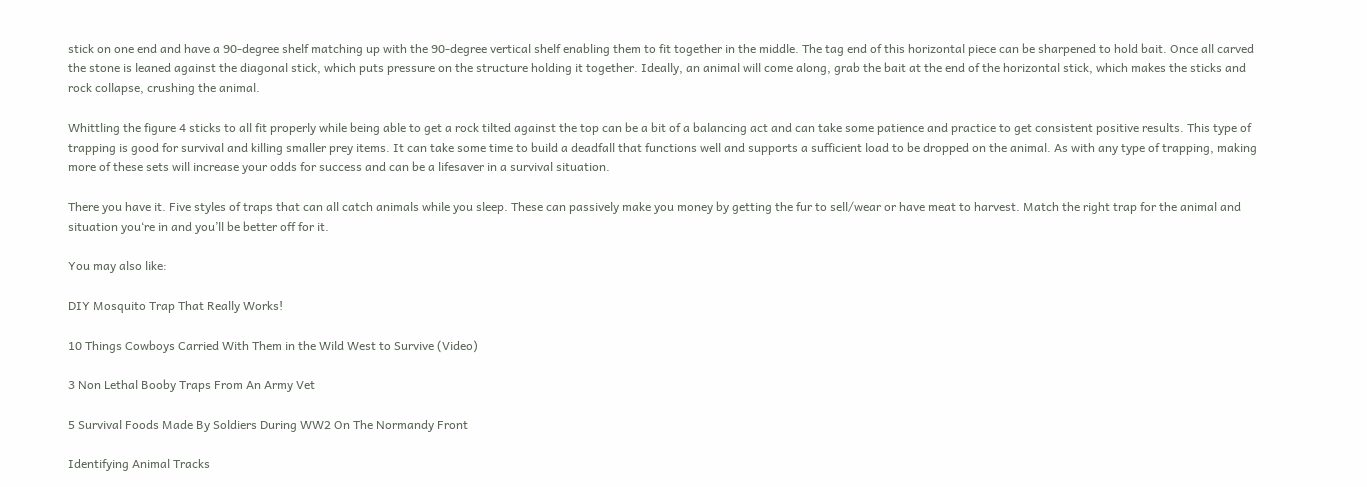stick on one end and have a 90-degree shelf matching up with the 90-degree vertical shelf enabling them to fit together in the middle. The tag end of this horizontal piece can be sharpened to hold bait. Once all carved the stone is leaned against the diagonal stick, which puts pressure on the structure holding it together. Ideally, an animal will come along, grab the bait at the end of the horizontal stick, which makes the sticks and rock collapse, crushing the animal.

Whittling the figure 4 sticks to all fit properly while being able to get a rock tilted against the top can be a bit of a balancing act and can take some patience and practice to get consistent positive results. This type of trapping is good for survival and killing smaller prey items. It can take some time to build a deadfall that functions well and supports a sufficient load to be dropped on the animal. As with any type of trapping, making more of these sets will increase your odds for success and can be a lifesaver in a survival situation.

There you have it. Five styles of traps that can all catch animals while you sleep. These can passively make you money by getting the fur to sell/wear or have meat to harvest. Match the right trap for the animal and situation you‘re in and you’ll be better off for it.

You may also like:

DIY Mosquito Trap That Really Works!

10 Things Cowboys Carried With Them in the Wild West to Survive (Video)

3 Non Lethal Booby Traps From An Army Vet

5 Survival Foods Made By Soldiers During WW2 On The Normandy Front

Identifying Animal Tracks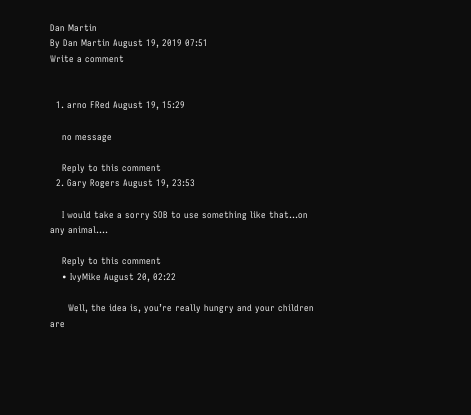Dan Martin
By Dan Martin August 19, 2019 07:51
Write a comment


  1. arno FRed August 19, 15:29

    no message

    Reply to this comment
  2. Gary Rogers August 19, 23:53

    I would take a sorry SOB to use something like that…on any animal….

    Reply to this comment
    • IvyMike August 20, 02:22

      Well, the idea is, you’re really hungry and your children are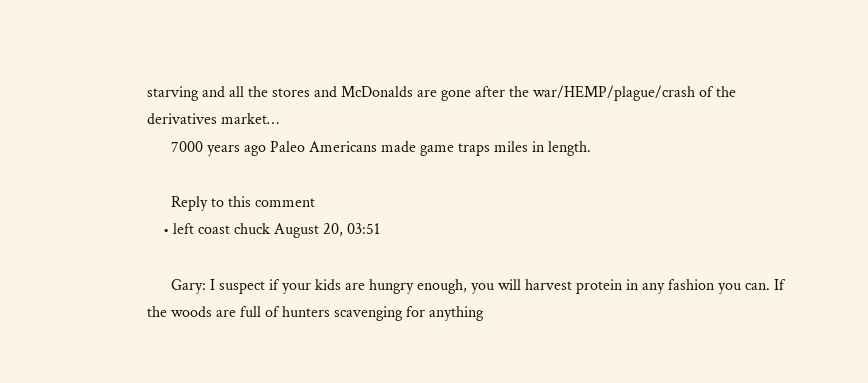starving and all the stores and McDonalds are gone after the war/HEMP/plague/crash of the derivatives market…
      7000 years ago Paleo Americans made game traps miles in length.

      Reply to this comment
    • left coast chuck August 20, 03:51

      Gary: I suspect if your kids are hungry enough, you will harvest protein in any fashion you can. If the woods are full of hunters scavenging for anything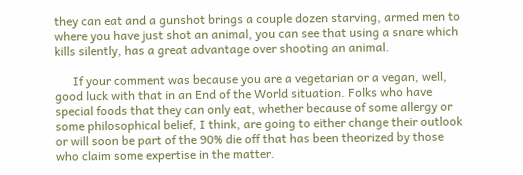they can eat and a gunshot brings a couple dozen starving, armed men to where you have just shot an animal, you can see that using a snare which kills silently, has a great advantage over shooting an animal.

      If your comment was because you are a vegetarian or a vegan, well, good luck with that in an End of the World situation. Folks who have special foods that they can only eat, whether because of some allergy or some philosophical belief, I think, are going to either change their outlook or will soon be part of the 90% die off that has been theorized by those who claim some expertise in the matter.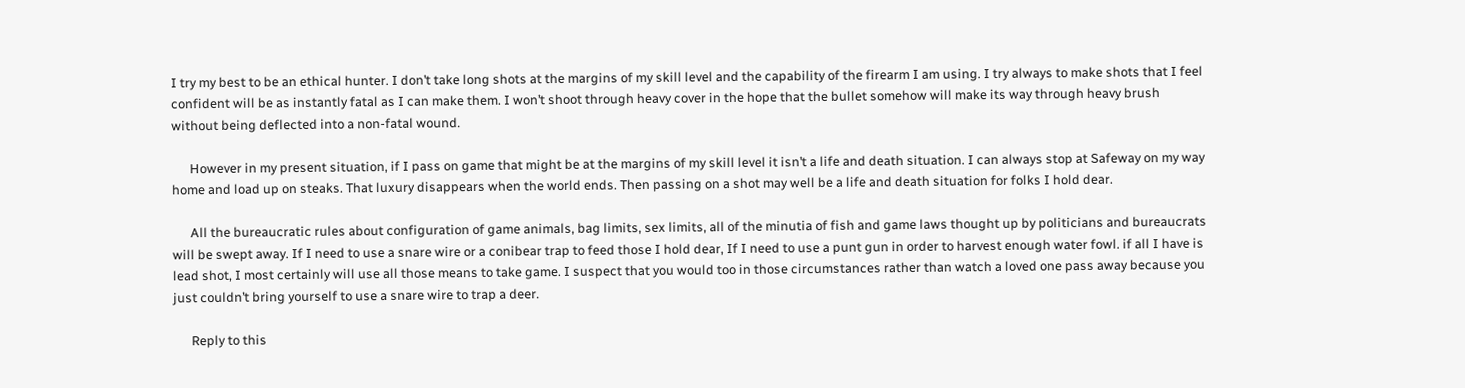I try my best to be an ethical hunter. I don’t take long shots at the margins of my skill level and the capability of the firearm I am using. I try always to make shots that I feel confident will be as instantly fatal as I can make them. I won’t shoot through heavy cover in the hope that the bullet somehow will make its way through heavy brush without being deflected into a non-fatal wound.

      However in my present situation, if I pass on game that might be at the margins of my skill level it isn’t a life and death situation. I can always stop at Safeway on my way home and load up on steaks. That luxury disappears when the world ends. Then passing on a shot may well be a life and death situation for folks I hold dear.

      All the bureaucratic rules about configuration of game animals, bag limits, sex limits, all of the minutia of fish and game laws thought up by politicians and bureaucrats will be swept away. If I need to use a snare wire or a conibear trap to feed those I hold dear, If I need to use a punt gun in order to harvest enough water fowl. if all I have is lead shot, I most certainly will use all those means to take game. I suspect that you would too in those circumstances rather than watch a loved one pass away because you just couldn’t bring yourself to use a snare wire to trap a deer.

      Reply to this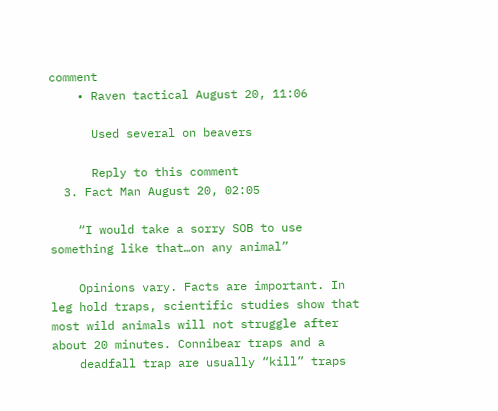comment
    • Raven tactical August 20, 11:06

      Used several on beavers

      Reply to this comment
  3. Fact Man August 20, 02:05

    “I would take a sorry SOB to use something like that…on any animal”

    Opinions vary. Facts are important. In leg hold traps, scientific studies show that most wild animals will not struggle after about 20 minutes. Connibear traps and a
    deadfall trap are usually “kill” traps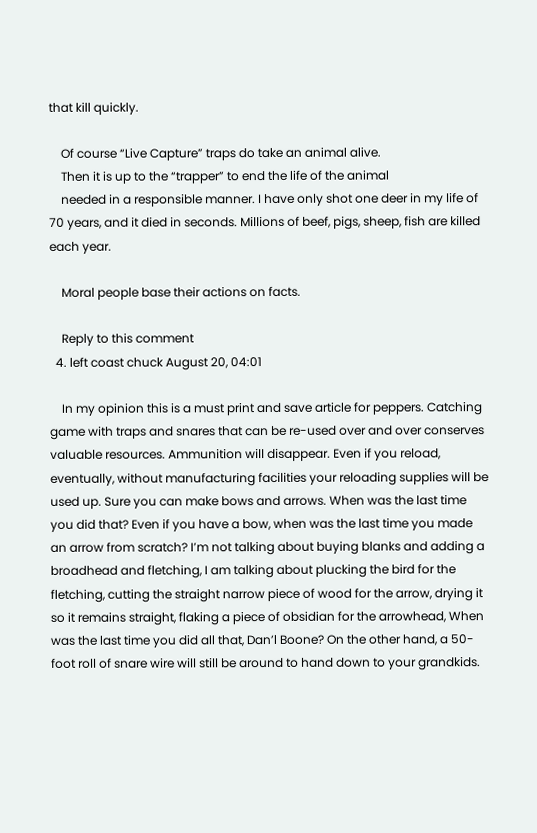that kill quickly.

    Of course “Live Capture” traps do take an animal alive.
    Then it is up to the “trapper” to end the life of the animal
    needed in a responsible manner. I have only shot one deer in my life of 70 years, and it died in seconds. Millions of beef, pigs, sheep, fish are killed each year.

    Moral people base their actions on facts.

    Reply to this comment
  4. left coast chuck August 20, 04:01

    In my opinion this is a must print and save article for peppers. Catching game with traps and snares that can be re-used over and over conserves valuable resources. Ammunition will disappear. Even if you reload, eventually, without manufacturing facilities your reloading supplies will be used up. Sure you can make bows and arrows. When was the last time you did that? Even if you have a bow, when was the last time you made an arrow from scratch? I’m not talking about buying blanks and adding a broadhead and fletching, I am talking about plucking the bird for the fletching, cutting the straight narrow piece of wood for the arrow, drying it so it remains straight, flaking a piece of obsidian for the arrowhead, When was the last time you did all that, Dan’l Boone? On the other hand, a 50-foot roll of snare wire will still be around to hand down to your grandkids.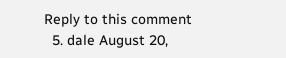Reply to this comment
  5. dale August 20,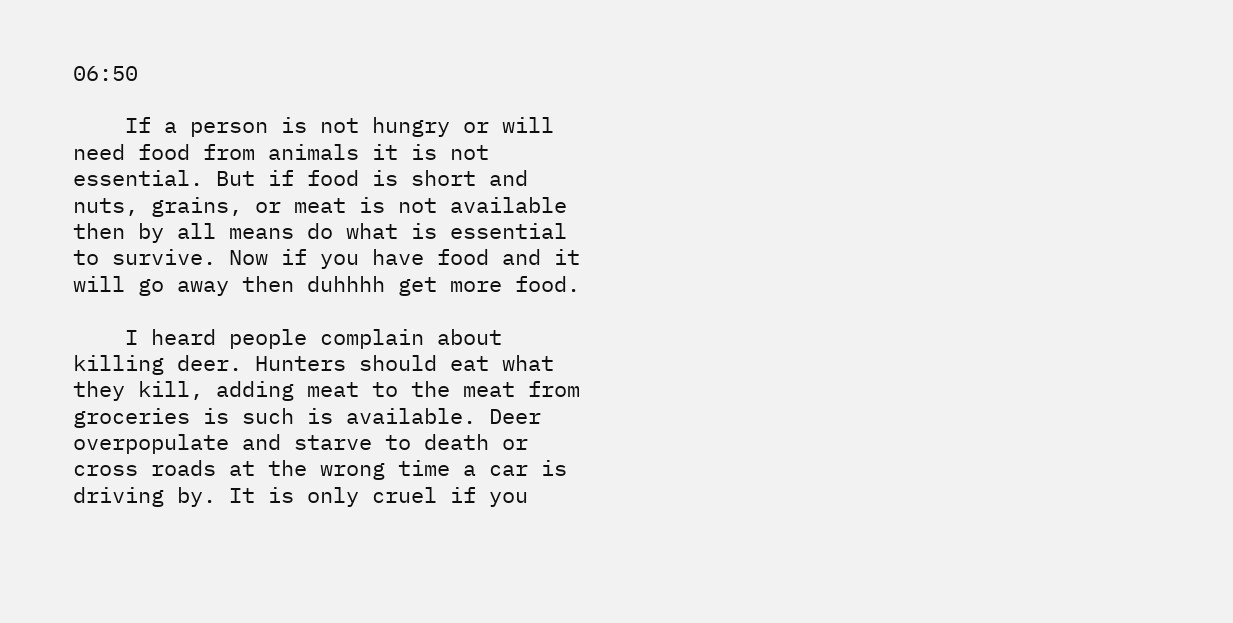06:50

    If a person is not hungry or will need food from animals it is not essential. But if food is short and nuts, grains, or meat is not available then by all means do what is essential to survive. Now if you have food and it will go away then duhhhh get more food.

    I heard people complain about killing deer. Hunters should eat what they kill, adding meat to the meat from groceries is such is available. Deer overpopulate and starve to death or cross roads at the wrong time a car is driving by. It is only cruel if you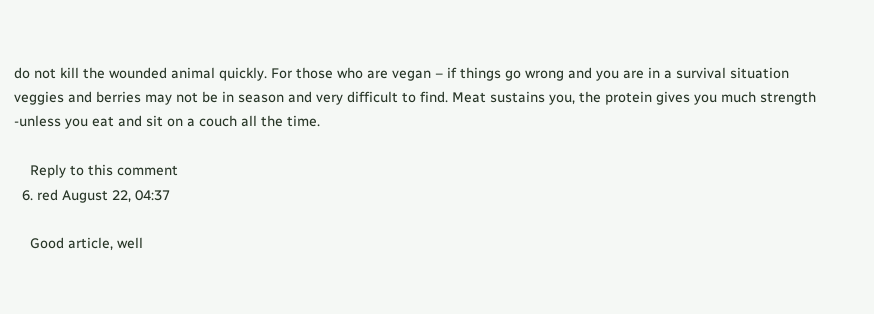do not kill the wounded animal quickly. For those who are vegan – if things go wrong and you are in a survival situation veggies and berries may not be in season and very difficult to find. Meat sustains you, the protein gives you much strength -unless you eat and sit on a couch all the time.

    Reply to this comment
  6. red August 22, 04:37

    Good article, well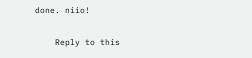done. niio!

    Reply to this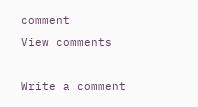comment
View comments

Write a comment